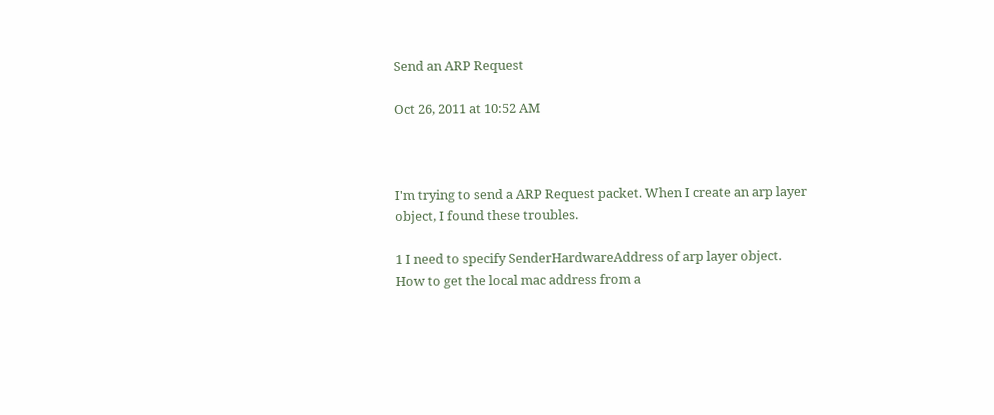Send an ARP Request

Oct 26, 2011 at 10:52 AM



I'm trying to send a ARP Request packet. When I create an arp layer object, I found these troubles.

1 I need to specify SenderHardwareAddress of arp layer object. How to get the local mac address from a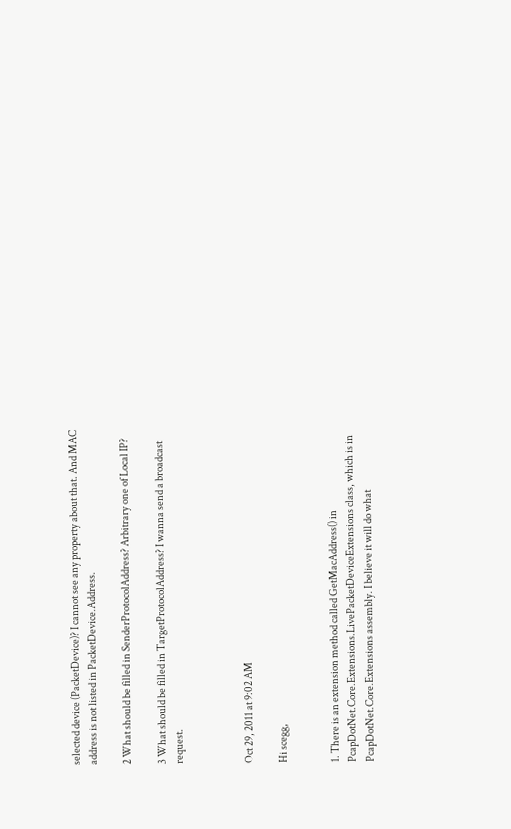selected device (PacketDevice)? I cannot see any property about that. And MAC address is not listed in PacketDevice.Address.

2 What should be filled in SenderProtocolAddress? Arbitrary one of Local IP?

3 What should be filled in TargetProtocolAddress? I wanna send a broadcast request.



Oct 29, 2011 at 9:02 AM

Hi scegg,


1. There is an extension method called GetMacAddress() in PcapDotNet.Core.Extensions.LivePacketDeviceExtensions class, which is in PcapDotNet.Core.Extensions assembly. I believe it will do what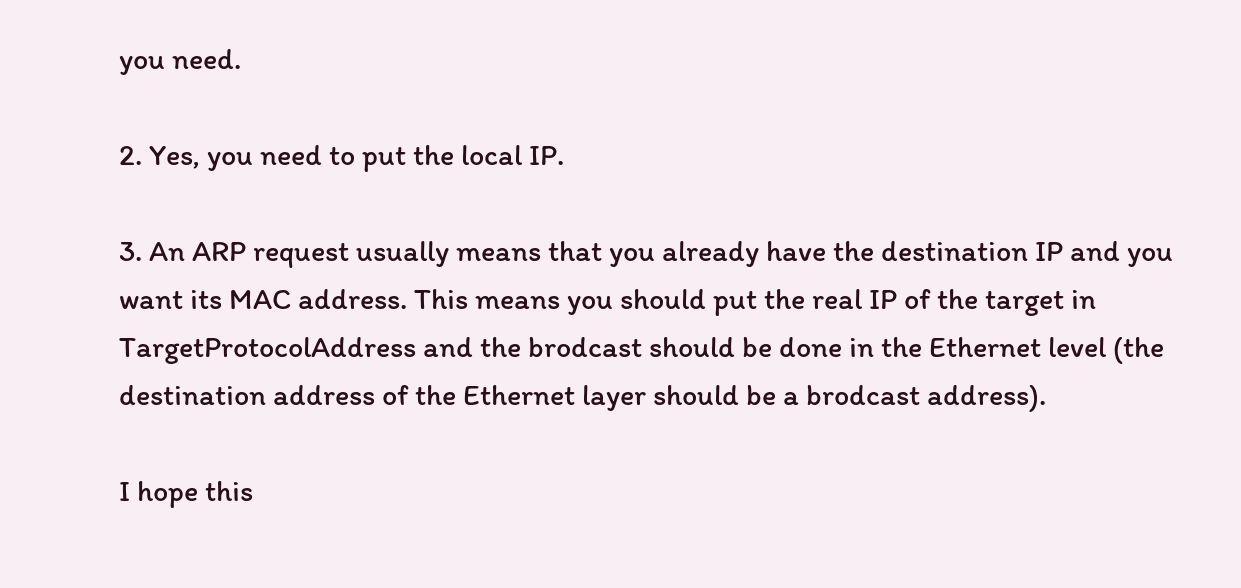you need.

2. Yes, you need to put the local IP.

3. An ARP request usually means that you already have the destination IP and you want its MAC address. This means you should put the real IP of the target in TargetProtocolAddress and the brodcast should be done in the Ethernet level (the destination address of the Ethernet layer should be a brodcast address).

I hope this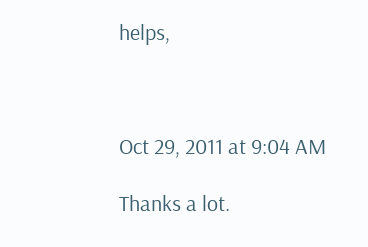helps,



Oct 29, 2011 at 9:04 AM

Thanks a lot.